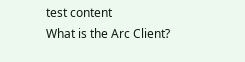test content
What is the Arc Client?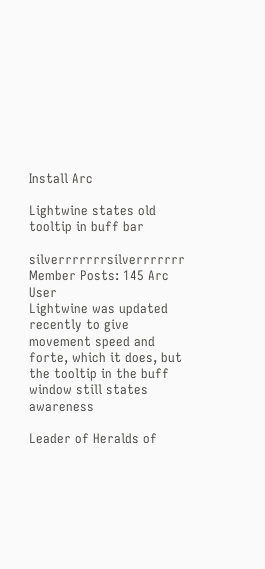Install Arc

Lightwine states old tooltip in buff bar

silverrrrrrrsilverrrrrrr Member Posts: 145 Arc User
Lightwine was updated recently to give movement speed and forte, which it does, but the tooltip in the buff window still states awareness

Leader of Heralds of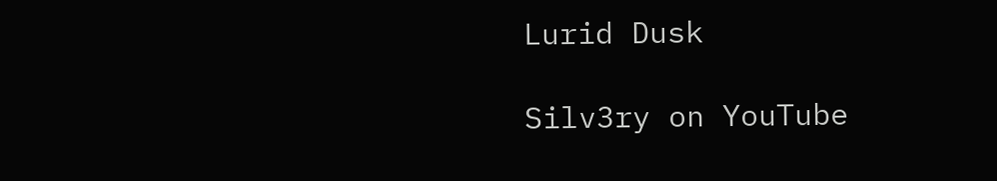Lurid Dusk

Silv3ry on YouTube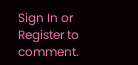Sign In or Register to comment.